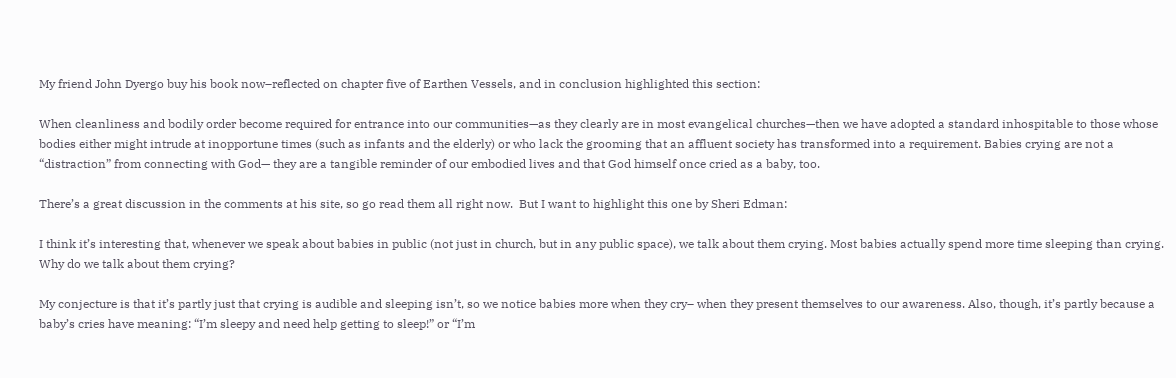My friend John Dyergo buy his book now–reflected on chapter five of Earthen Vessels, and in conclusion highlighted this section:

When cleanliness and bodily order become required for entrance into our communities—as they clearly are in most evangelical churches—then we have adopted a standard inhospitable to those whose bodies either might intrude at inopportune times (such as infants and the elderly) or who lack the grooming that an affluent society has transformed into a requirement. Babies crying are not a “distraction” from connecting with God— they are a tangible reminder of our embodied lives and that God himself once cried as a baby, too.

There’s a great discussion in the comments at his site, so go read them all right now.  But I want to highlight this one by Sheri Edman:

I think it’s interesting that, whenever we speak about babies in public (not just in church, but in any public space), we talk about them crying. Most babies actually spend more time sleeping than crying. Why do we talk about them crying?

My conjecture is that it’s partly just that crying is audible and sleeping isn’t, so we notice babies more when they cry– when they present themselves to our awareness. Also, though, it’s partly because a baby’s cries have meaning: “I’m sleepy and need help getting to sleep!” or “I’m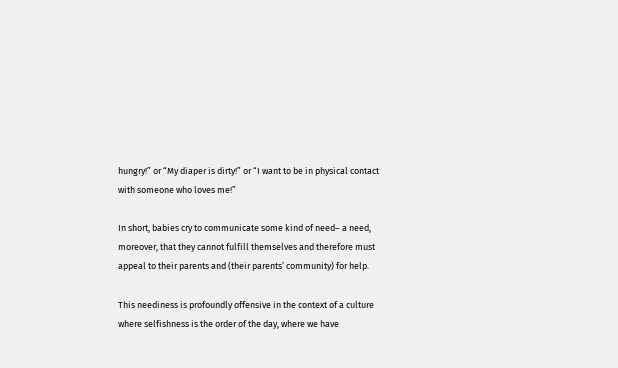hungry!” or “My diaper is dirty!” or “I want to be in physical contact with someone who loves me!”

In short, babies cry to communicate some kind of need– a need, moreover, that they cannot fulfill themselves and therefore must appeal to their parents and (their parents’ community) for help.

This neediness is profoundly offensive in the context of a culture where selfishness is the order of the day, where we have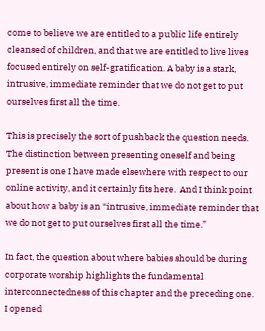come to believe we are entitled to a public life entirely cleansed of children, and that we are entitled to live lives focused entirely on self-gratification. A baby is a stark, intrusive, immediate reminder that we do not get to put ourselves first all the time.

This is precisely the sort of pushback the question needs.  The distinction between presenting oneself and being present is one I have made elsewhere with respect to our online activity, and it certainly fits here.  And I think point about how a baby is an “intrusive, immediate reminder that we do not get to put ourselves first all the time.”

In fact, the question about where babies should be during corporate worship highlights the fundamental interconnectedness of this chapter and the preceding one.  I opened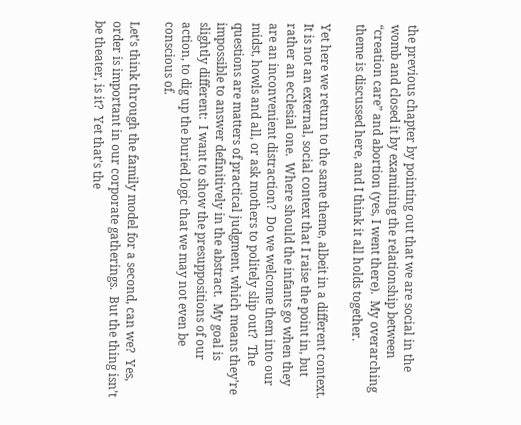the previous chapter by pointing out that we are social in the womb and closed it by examining the relationship between “creation care” and abortion (yes, I went there).  My overarching theme is discussed here, and I think it all holds together.

Yet here we return to the same theme, albeit in a different context.  It is not an external, social context that I raise the point in, but rather an ecclesial one.  Where should the infants go when they are an inconvenient distraction?  Do we welcome them into our midst, howls and all, or ask mothers to politely slip out?  The questions are matters of practical judgment, which means they’re impossible to answer definitively in the abstract.  My goal is slightly different:  I want to show the presuppositions of our action, to dig up the buried logic that we may not even be conscious of.

Let’s think through the family model for a second, can we?  Yes, order is important in our corporate gatherings.  But the thing isn’t be theater, is it?  Yet that’s the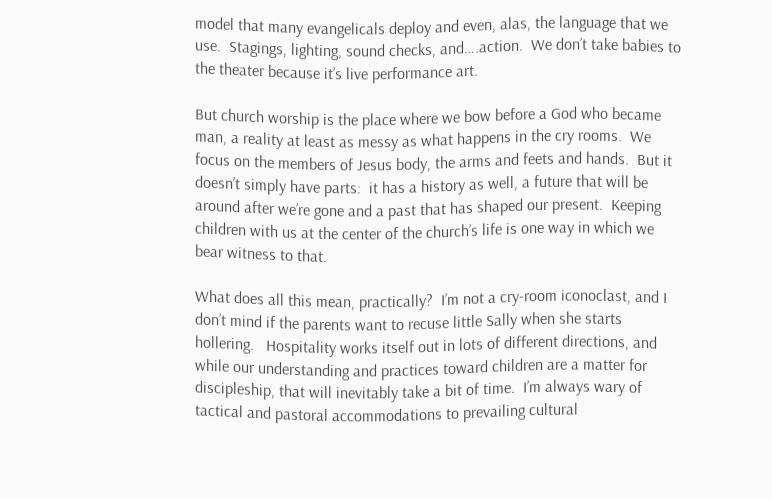model that many evangelicals deploy and even, alas, the language that we use.  Stagings, lighting, sound checks, and….action.  We don’t take babies to the theater because it’s live performance art.

But church worship is the place where we bow before a God who became man, a reality at least as messy as what happens in the cry rooms.  We focus on the members of Jesus body, the arms and feets and hands.  But it doesn’t simply have parts:  it has a history as well, a future that will be around after we’re gone and a past that has shaped our present.  Keeping children with us at the center of the church’s life is one way in which we bear witness to that.

What does all this mean, practically?  I’m not a cry-room iconoclast, and I don’t mind if the parents want to recuse little Sally when she starts hollering.   Hospitality works itself out in lots of different directions, and while our understanding and practices toward children are a matter for discipleship, that will inevitably take a bit of time.  I’m always wary of tactical and pastoral accommodations to prevailing cultural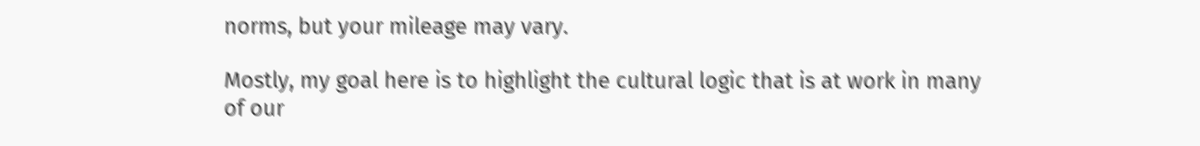norms, but your mileage may vary.

Mostly, my goal here is to highlight the cultural logic that is at work in many of our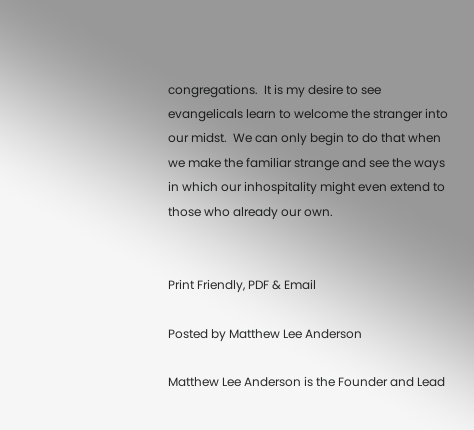congregations.  It is my desire to see evangelicals learn to welcome the stranger into our midst.  We can only begin to do that when we make the familiar strange and see the ways in which our inhospitality might even extend to those who already our own.


Print Friendly, PDF & Email

Posted by Matthew Lee Anderson

Matthew Lee Anderson is the Founder and Lead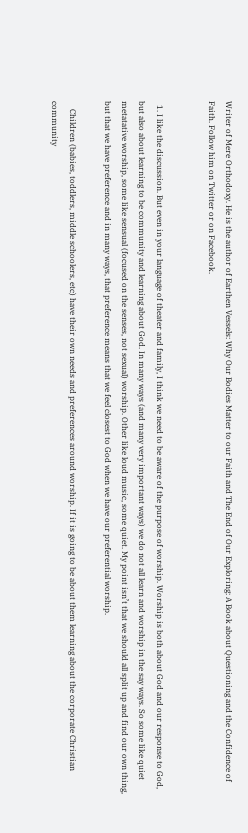Writer of Mere Orthodoxy. He is the author of Earthen Vessels: Why Our Bodies Matter to our Faith and The End of Our Exploring: A Book about Questioning and the Confidence of Faith. Follow him on Twitter or on Facebook.


  1. I like the discussion. But even in your language of theater and family, I think we need to be aware of the purpose of worship. Worship is both about God and our response to God, but also about learning to be community and learning about God. In many ways (and many very important ways) we do not all learn and worship in the say ways. So some like quiet metatative worship, some like sensual (focused on the senses, not sexual) worship. Other like loud music, some quiet. My point isn’t that we should all split up and find our own thing, but that we have preference and in many ways, that preference means that we feel closest to God when we have our preferential worship.

    Children (babies, toddlers, middle schoolers, etc) have their own needs and preferences around worship. If it is going to be about them learning about the corporate Christian community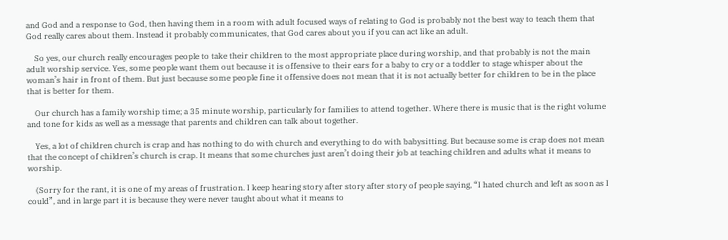and God and a response to God, then having them in a room with adult focused ways of relating to God is probably not the best way to teach them that God really cares about them. Instead it probably communicates, that God cares about you if you can act like an adult.

    So yes, our church really encourages people to take their children to the most appropriate place during worship, and that probably is not the main adult worship service. Yes, some people want them out because it is offensive to their ears for a baby to cry or a toddler to stage whisper about the woman’s hair in front of them. But just because some people fine it offensive does not mean that it is not actually better for children to be in the place that is better for them.

    Our church has a family worship time; a 35 minute worship, particularly for families to attend together. Where there is music that is the right volume and tone for kids as well as a message that parents and children can talk about together.

    Yes, a lot of children church is crap and has nothing to do with church and everything to do with babysitting. But because some is crap does not mean that the concept of children’s church is crap. It means that some churches just aren’t doing their job at teaching children and adults what it means to worship.

    (Sorry for the rant, it is one of my areas of frustration. I keep hearing story after story after story of people saying, “I hated church and left as soon as I could”, and in large part it is because they were never taught about what it means to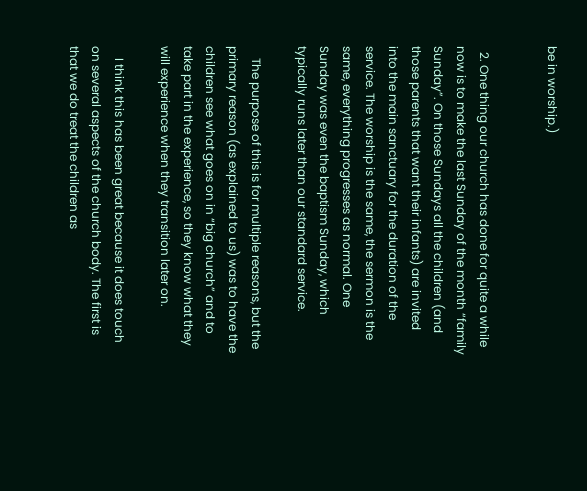be in worship.)


  2. One thing our church has done for quite a while now is to make the last Sunday of the month “family Sunday”. On those Sundays all the children (and those parents that want their infants) are invited into the main sanctuary for the duration of the service. The worship is the same, the sermon is the same, everything progresses as normal. One Sunday was even the baptism Sunday, which typically runs later than our standard service.

    The purpose of this is for multiple reasons, but the primary reason (as explained to us) was to have the children see what goes on in “big church” and to take part in the experience, so they know what they will experience when they transition later on.

    I think this has been great because it does touch on several aspects of the church body. The first is that we do treat the children as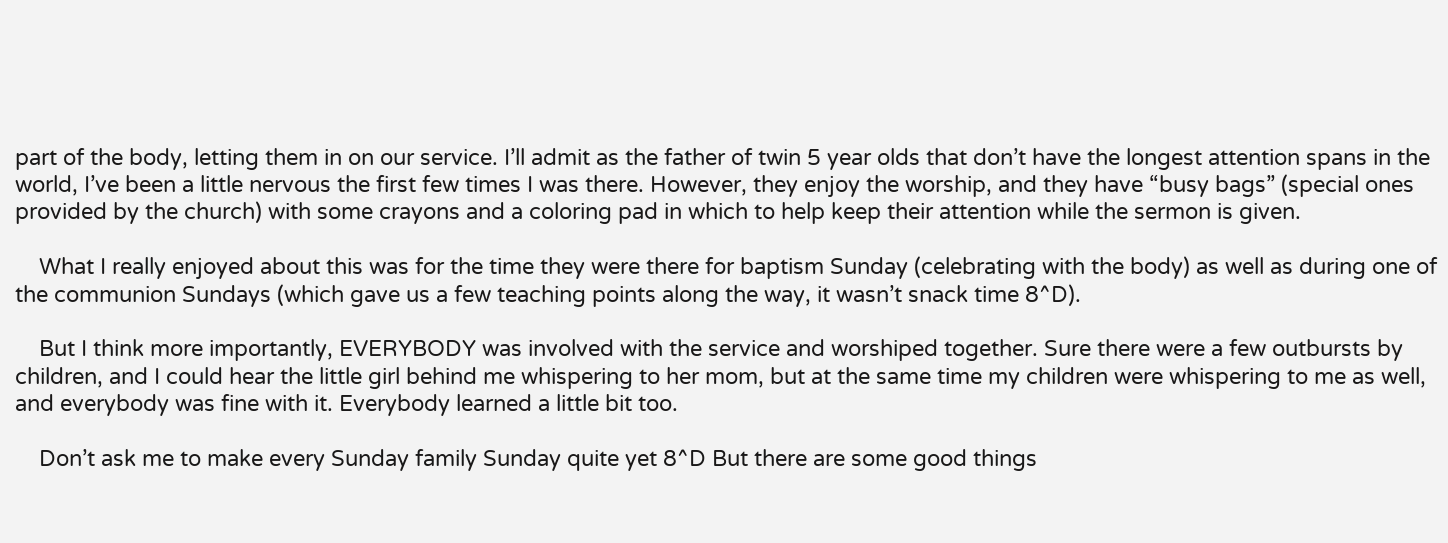part of the body, letting them in on our service. I’ll admit as the father of twin 5 year olds that don’t have the longest attention spans in the world, I’ve been a little nervous the first few times I was there. However, they enjoy the worship, and they have “busy bags” (special ones provided by the church) with some crayons and a coloring pad in which to help keep their attention while the sermon is given.

    What I really enjoyed about this was for the time they were there for baptism Sunday (celebrating with the body) as well as during one of the communion Sundays (which gave us a few teaching points along the way, it wasn’t snack time 8^D).

    But I think more importantly, EVERYBODY was involved with the service and worshiped together. Sure there were a few outbursts by children, and I could hear the little girl behind me whispering to her mom, but at the same time my children were whispering to me as well, and everybody was fine with it. Everybody learned a little bit too.

    Don’t ask me to make every Sunday family Sunday quite yet 8^D But there are some good things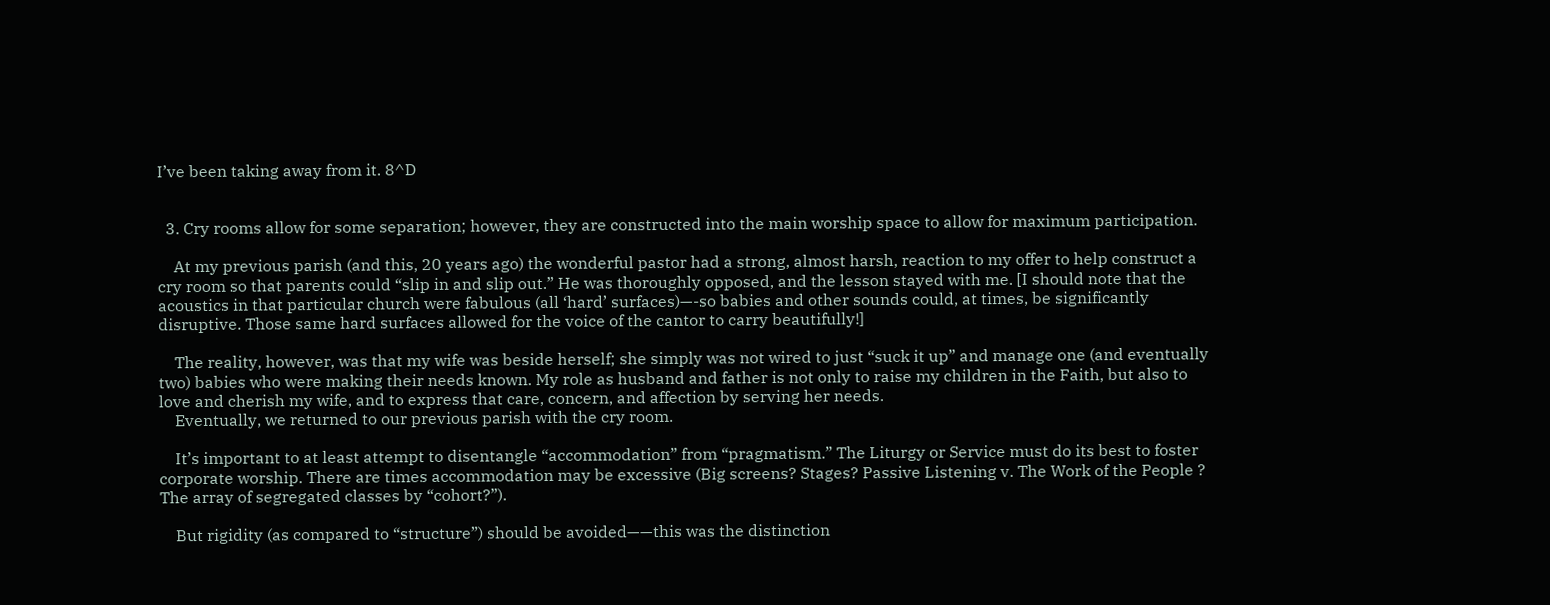I’ve been taking away from it. 8^D


  3. Cry rooms allow for some separation; however, they are constructed into the main worship space to allow for maximum participation.

    At my previous parish (and this, 20 years ago) the wonderful pastor had a strong, almost harsh, reaction to my offer to help construct a cry room so that parents could “slip in and slip out.” He was thoroughly opposed, and the lesson stayed with me. [I should note that the acoustics in that particular church were fabulous (all ‘hard’ surfaces)—-so babies and other sounds could, at times, be significantly disruptive. Those same hard surfaces allowed for the voice of the cantor to carry beautifully!]

    The reality, however, was that my wife was beside herself; she simply was not wired to just “suck it up” and manage one (and eventually two) babies who were making their needs known. My role as husband and father is not only to raise my children in the Faith, but also to love and cherish my wife, and to express that care, concern, and affection by serving her needs.
    Eventually, we returned to our previous parish with the cry room.

    It’s important to at least attempt to disentangle “accommodation” from “pragmatism.” The Liturgy or Service must do its best to foster corporate worship. There are times accommodation may be excessive (Big screens? Stages? Passive Listening v. The Work of the People ? The array of segregated classes by “cohort?”).

    But rigidity (as compared to “structure”) should be avoided——this was the distinction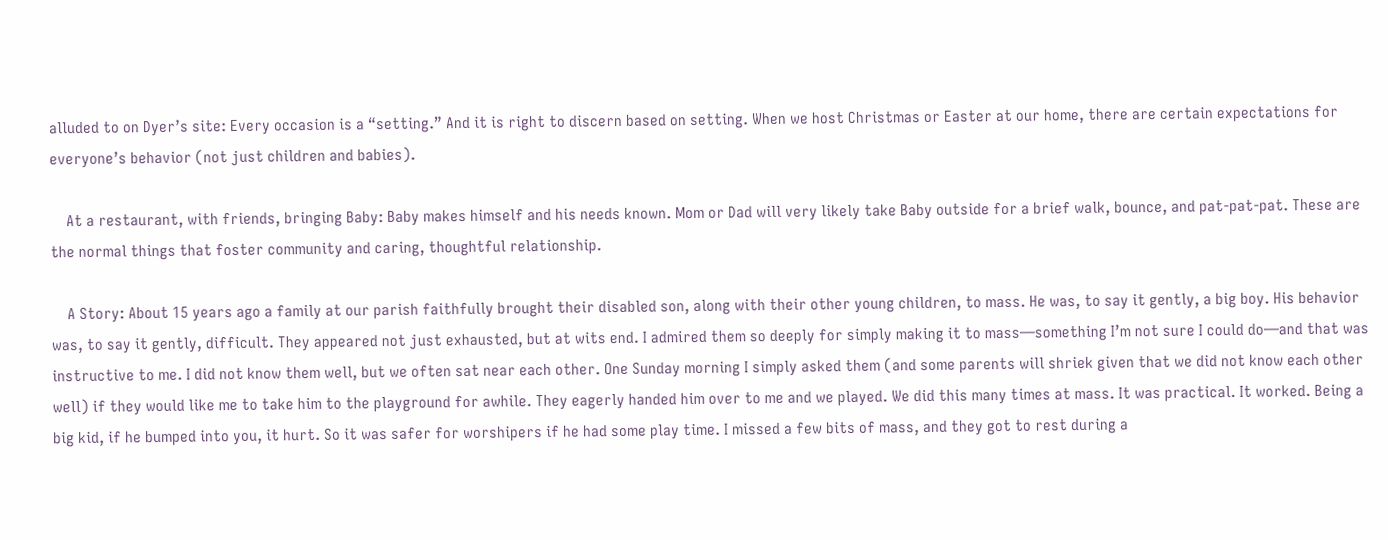alluded to on Dyer’s site: Every occasion is a “setting.” And it is right to discern based on setting. When we host Christmas or Easter at our home, there are certain expectations for everyone’s behavior (not just children and babies).

    At a restaurant, with friends, bringing Baby: Baby makes himself and his needs known. Mom or Dad will very likely take Baby outside for a brief walk, bounce, and pat-pat-pat. These are the normal things that foster community and caring, thoughtful relationship.

    A Story: About 15 years ago a family at our parish faithfully brought their disabled son, along with their other young children, to mass. He was, to say it gently, a big boy. His behavior was, to say it gently, difficult. They appeared not just exhausted, but at wits end. I admired them so deeply for simply making it to mass—something I’m not sure I could do—and that was instructive to me. I did not know them well, but we often sat near each other. One Sunday morning I simply asked them (and some parents will shriek given that we did not know each other well) if they would like me to take him to the playground for awhile. They eagerly handed him over to me and we played. We did this many times at mass. It was practical. It worked. Being a big kid, if he bumped into you, it hurt. So it was safer for worshipers if he had some play time. I missed a few bits of mass, and they got to rest during a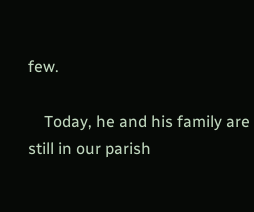few.

    Today, he and his family are still in our parish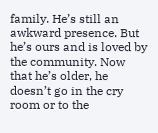family. He’s still an awkward presence. But he’s ours and is loved by the community. Now that he’s older, he doesn’t go in the cry room or to the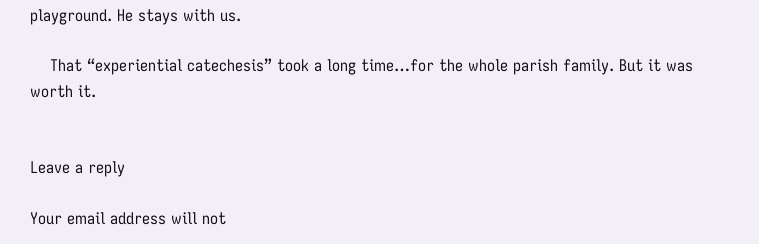playground. He stays with us.

    That “experiential catechesis” took a long time…for the whole parish family. But it was worth it.


Leave a reply

Your email address will not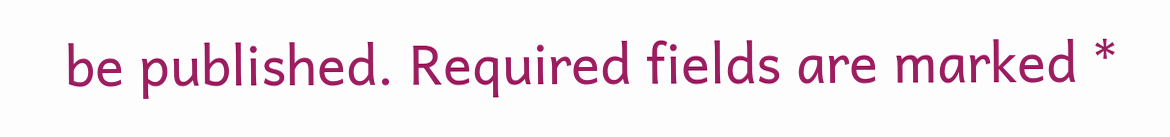be published. Required fields are marked *